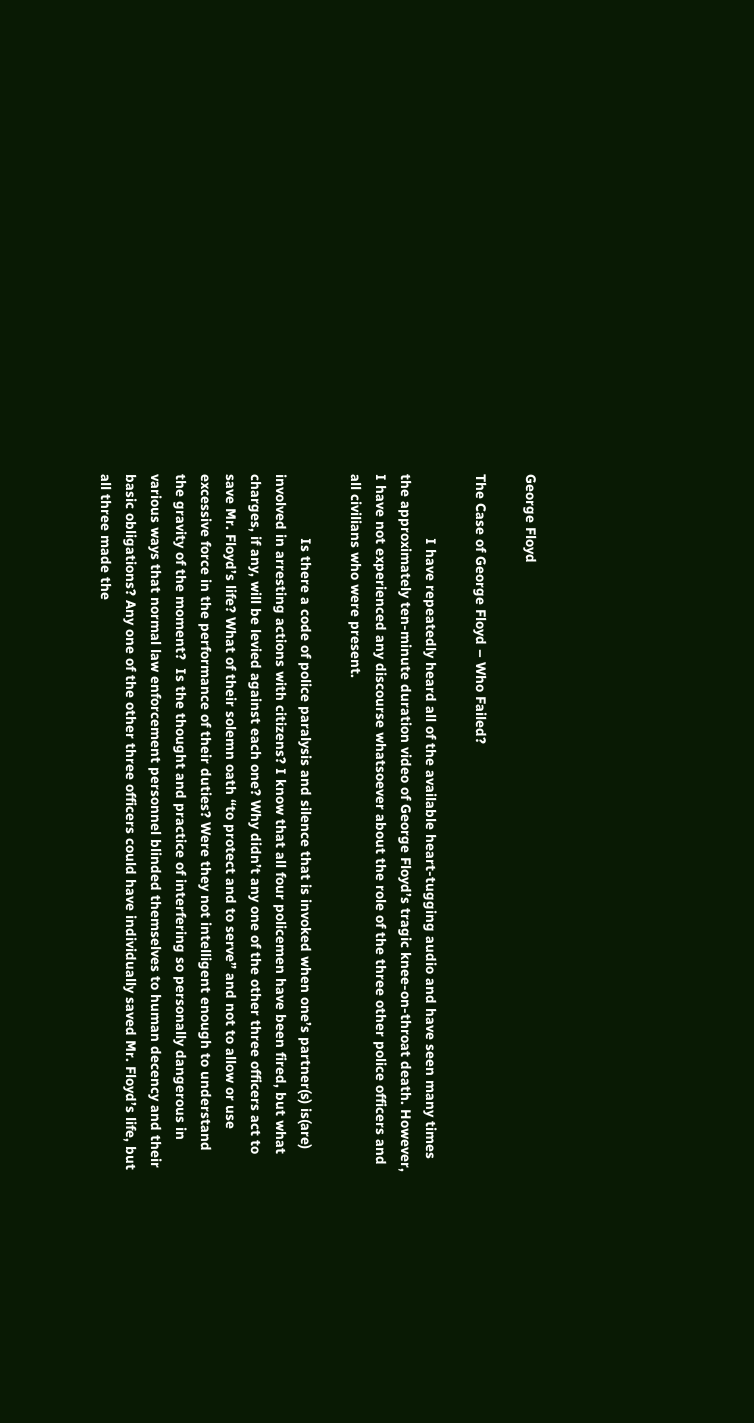George Floyd

The Case of George Floyd – Who Failed?

                I have repeatedly heard all of the available heart-tugging audio and have seen many times the approximately ten-minute duration video of George Floyd’s tragic knee-on-throat death. However, I have not experienced any discourse whatsoever about the role of the three other police officers and all civilians who were present.

                Is there a code of police paralysis and silence that is invoked when one’s partner(s) is(are) involved in arresting actions with citizens? I know that all four policemen have been fired, but what charges, if any, will be levied against each one? Why didn’t any one of the other three officers act to save Mr. Floyd’s life? What of their solemn oath “to protect and to serve” and not to allow or use excessive force in the performance of their duties? Were they not intelligent enough to understand the gravity of the moment?  Is the thought and practice of interfering so personally dangerous in various ways that normal law enforcement personnel blinded themselves to human decency and their basic obligations? Any one of the other three officers could have individually saved Mr. Floyd’s life, but all three made the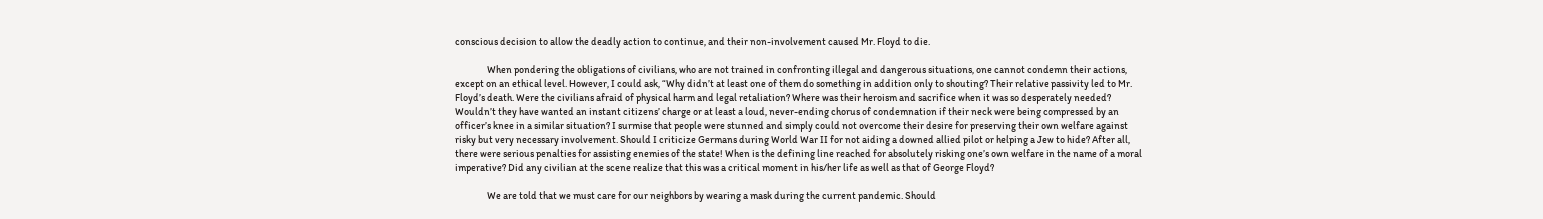conscious decision to allow the deadly action to continue, and their non-involvement caused Mr. Floyd to die.

                When pondering the obligations of civilians, who are not trained in confronting illegal and dangerous situations, one cannot condemn their actions, except on an ethical level. However, I could ask, “Why didn’t at least one of them do something in addition only to shouting? Their relative passivity led to Mr. Floyd’s death. Were the civilians afraid of physical harm and legal retaliation? Where was their heroism and sacrifice when it was so desperately needed? Wouldn’t they have wanted an instant citizens’ charge or at least a loud, never-ending chorus of condemnation if their neck were being compressed by an officer’s knee in a similar situation? I surmise that people were stunned and simply could not overcome their desire for preserving their own welfare against risky but very necessary involvement. Should I criticize Germans during World War II for not aiding a downed allied pilot or helping a Jew to hide? After all, there were serious penalties for assisting enemies of the state! When is the defining line reached for absolutely risking one’s own welfare in the name of a moral imperative? Did any civilian at the scene realize that this was a critical moment in his/her life as well as that of George Floyd?

                We are told that we must care for our neighbors by wearing a mask during the current pandemic. Should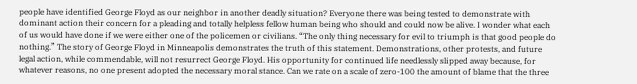people have identified George Floyd as our neighbor in another deadly situation? Everyone there was being tested to demonstrate with dominant action their concern for a pleading and totally helpless fellow human being who should and could now be alive. I wonder what each of us would have done if we were either one of the policemen or civilians. “The only thing necessary for evil to triumph is that good people do nothing.” The story of George Floyd in Minneapolis demonstrates the truth of this statement. Demonstrations, other protests, and future legal action, while commendable, will not resurrect George Floyd. His opportunity for continued life needlessly slipped away because, for whatever reasons, no one present adopted the necessary moral stance. Can we rate on a scale of zero-100 the amount of blame that the three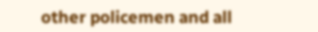other policemen and all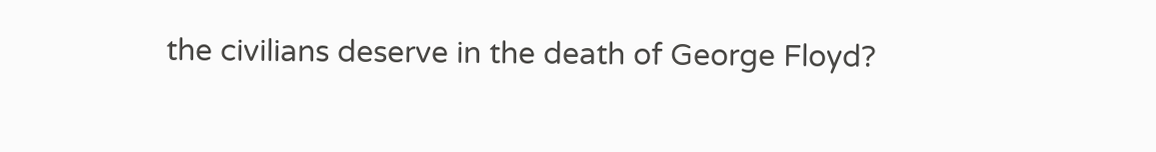the civilians deserve in the death of George Floyd?